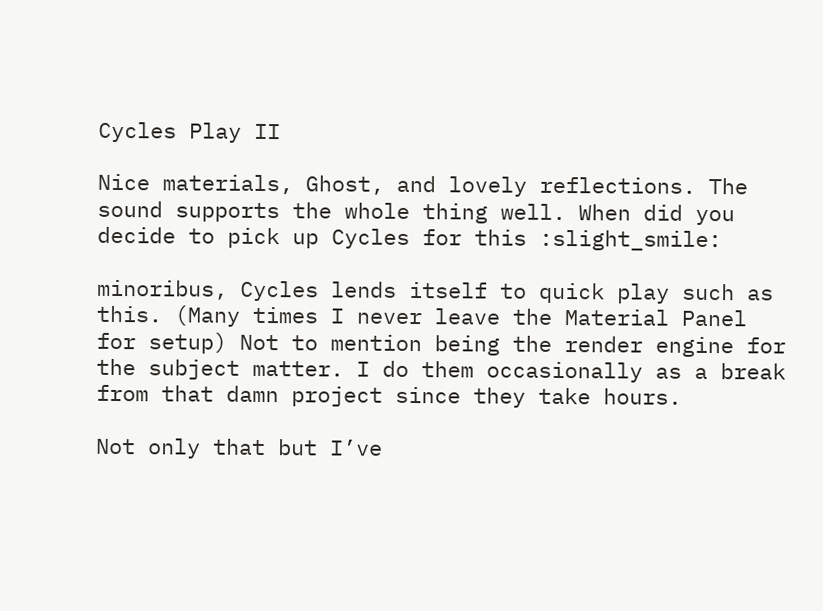Cycles Play II

Nice materials, Ghost, and lovely reflections. The sound supports the whole thing well. When did you decide to pick up Cycles for this :slight_smile:

minoribus, Cycles lends itself to quick play such as this. (Many times I never leave the Material Panel for setup) Not to mention being the render engine for the subject matter. I do them occasionally as a break from that damn project since they take hours.

Not only that but I’ve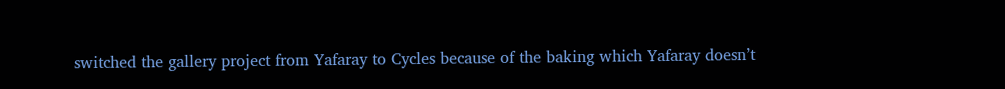switched the gallery project from Yafaray to Cycles because of the baking which Yafaray doesn’t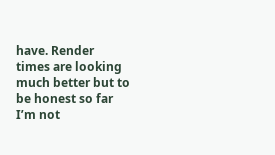have. Render times are looking much better but to be honest so far I’m not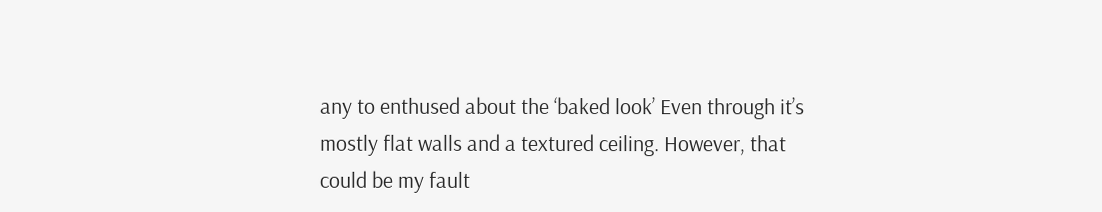any to enthused about the ‘baked look’ Even through it’s mostly flat walls and a textured ceiling. However, that could be my fault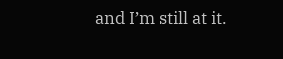and I’m still at it.